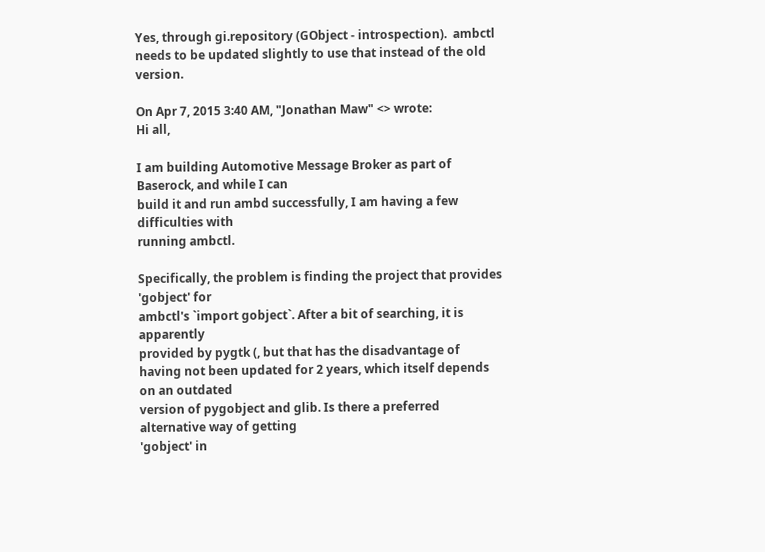Yes, through gi.repository (GObject - introspection).  ambctl needs to be updated slightly to use that instead of the old version.

On Apr 7, 2015 3:40 AM, "Jonathan Maw" <> wrote:
Hi all,

I am building Automotive Message Broker as part of Baserock, and while I can
build it and run ambd successfully, I am having a few difficulties with
running ambctl.

Specifically, the problem is finding the project that provides 'gobject' for
ambctl's `import gobject`. After a bit of searching, it is apparently
provided by pygtk (, but that has the disadvantage of
having not been updated for 2 years, which itself depends on an outdated
version of pygobject and glib. Is there a preferred alternative way of getting
'gobject' in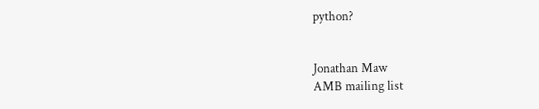python?


Jonathan Maw
AMB mailing list